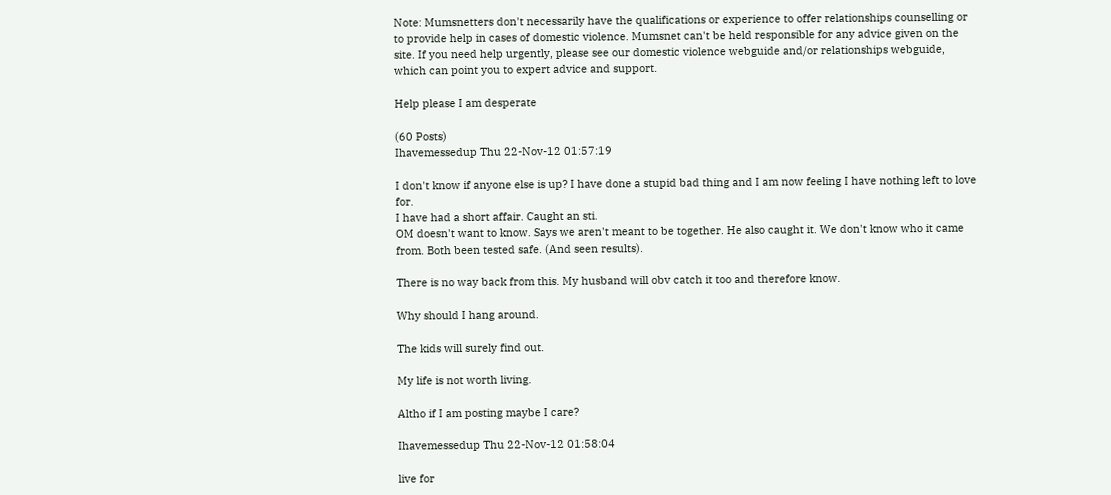Note: Mumsnetters don't necessarily have the qualifications or experience to offer relationships counselling or to provide help in cases of domestic violence. Mumsnet can't be held responsible for any advice given on the site. If you need help urgently, please see our domestic violence webguide and/or relationships webguide, which can point you to expert advice and support.

Help please I am desperate

(60 Posts)
Ihavemessedup Thu 22-Nov-12 01:57:19

I don't know if anyone else is up? I have done a stupid bad thing and I am now feeling I have nothing left to love for.
I have had a short affair. Caught an sti.
OM doesn't want to know. Says we aren't meant to be together. He also caught it. We don't know who it came from. Both been tested safe. (And seen results).

There is no way back from this. My husband will obv catch it too and therefore know.

Why should I hang around.

The kids will surely find out.

My life is not worth living.

Altho if I am posting maybe I care?

Ihavemessedup Thu 22-Nov-12 01:58:04

live for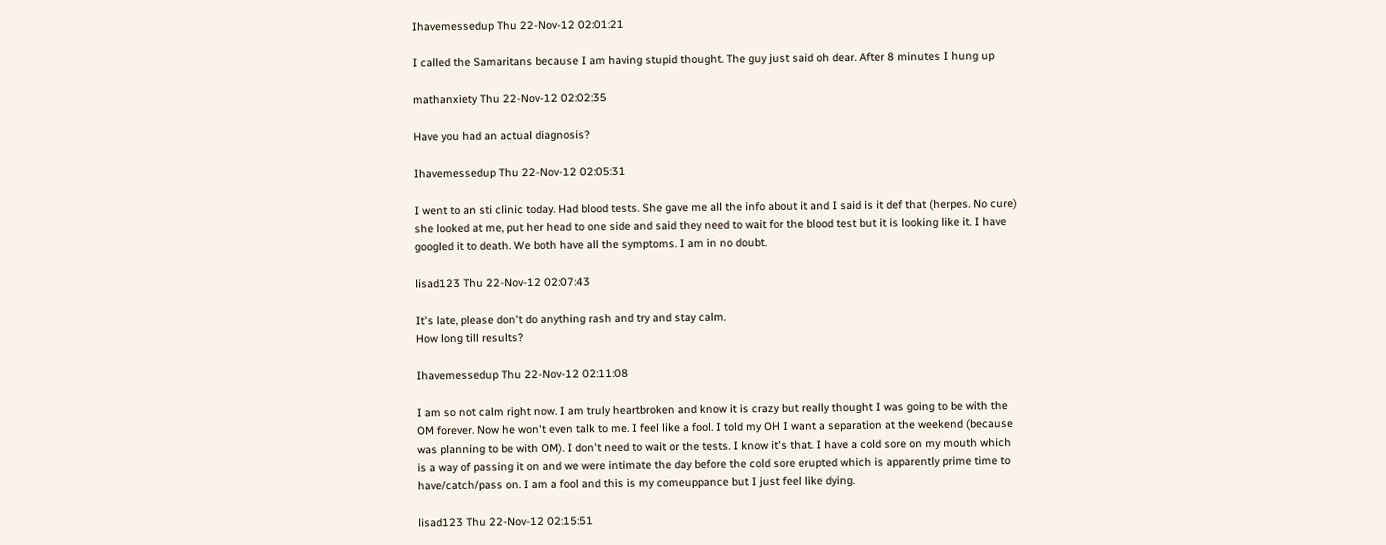Ihavemessedup Thu 22-Nov-12 02:01:21

I called the Samaritans because I am having stupid thought. The guy just said oh dear. After 8 minutes I hung up

mathanxiety Thu 22-Nov-12 02:02:35

Have you had an actual diagnosis?

Ihavemessedup Thu 22-Nov-12 02:05:31

I went to an sti clinic today. Had blood tests. She gave me all the info about it and I said is it def that (herpes. No cure) she looked at me, put her head to one side and said they need to wait for the blood test but it is looking like it. I have googled it to death. We both have all the symptoms. I am in no doubt.

lisad123 Thu 22-Nov-12 02:07:43

It's late, please don't do anything rash and try and stay calm.
How long till results?

Ihavemessedup Thu 22-Nov-12 02:11:08

I am so not calm right now. I am truly heartbroken and know it is crazy but really thought I was going to be with the OM forever. Now he won't even talk to me. I feel like a fool. I told my OH I want a separation at the weekend (because was planning to be with OM). I don't need to wait or the tests. I know it's that. I have a cold sore on my mouth which is a way of passing it on and we were intimate the day before the cold sore erupted which is apparently prime time to have/catch/pass on. I am a fool and this is my comeuppance but I just feel like dying.

lisad123 Thu 22-Nov-12 02:15:51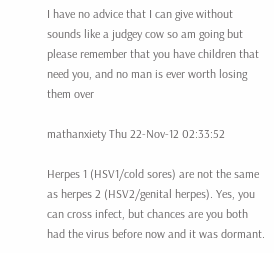I have no advice that I can give without sounds like a judgey cow so am going but please remember that you have children that need you, and no man is ever worth losing them over

mathanxiety Thu 22-Nov-12 02:33:52

Herpes 1 (HSV1/cold sores) are not the same as herpes 2 (HSV2/genital herpes). Yes, you can cross infect, but chances are you both had the virus before now and it was dormant.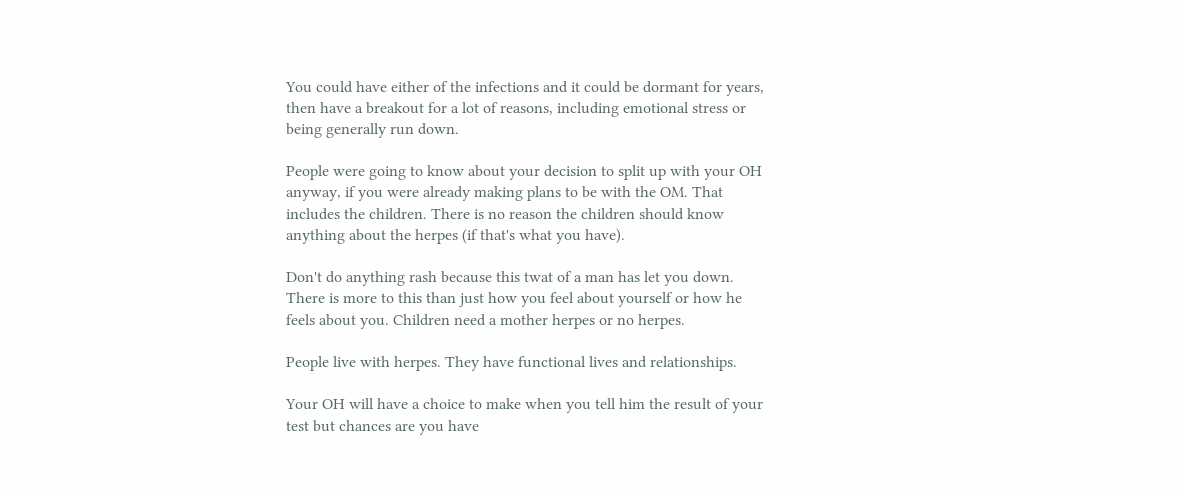You could have either of the infections and it could be dormant for years, then have a breakout for a lot of reasons, including emotional stress or being generally run down.

People were going to know about your decision to split up with your OH anyway, if you were already making plans to be with the OM. That includes the children. There is no reason the children should know anything about the herpes (if that's what you have).

Don't do anything rash because this twat of a man has let you down. There is more to this than just how you feel about yourself or how he feels about you. Children need a mother herpes or no herpes.

People live with herpes. They have functional lives and relationships.

Your OH will have a choice to make when you tell him the result of your test but chances are you have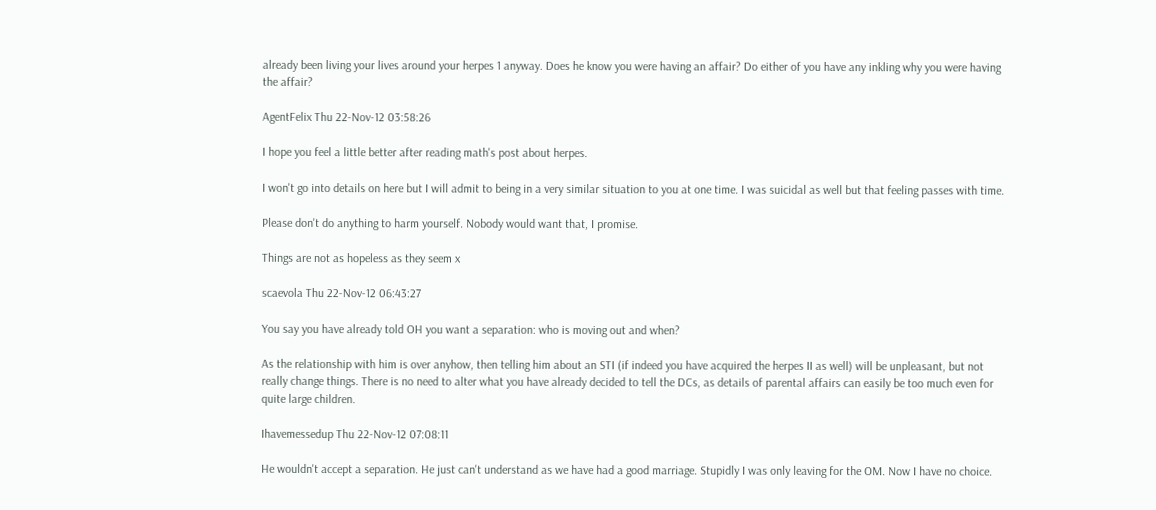already been living your lives around your herpes 1 anyway. Does he know you were having an affair? Do either of you have any inkling why you were having the affair?

AgentFelix Thu 22-Nov-12 03:58:26

I hope you feel a little better after reading math's post about herpes.

I won't go into details on here but I will admit to being in a very similar situation to you at one time. I was suicidal as well but that feeling passes with time.

Please don't do anything to harm yourself. Nobody would want that, I promise.

Things are not as hopeless as they seem x

scaevola Thu 22-Nov-12 06:43:27

You say you have already told OH you want a separation: who is moving out and when?

As the relationship with him is over anyhow, then telling him about an STI (if indeed you have acquired the herpes II as well) will be unpleasant, but not really change things. There is no need to alter what you have already decided to tell the DCs, as details of parental affairs can easily be too much even for quite large children.

Ihavemessedup Thu 22-Nov-12 07:08:11

He wouldn't accept a separation. He just can't understand as we have had a good marriage. Stupidly I was only leaving for the OM. Now I have no choice.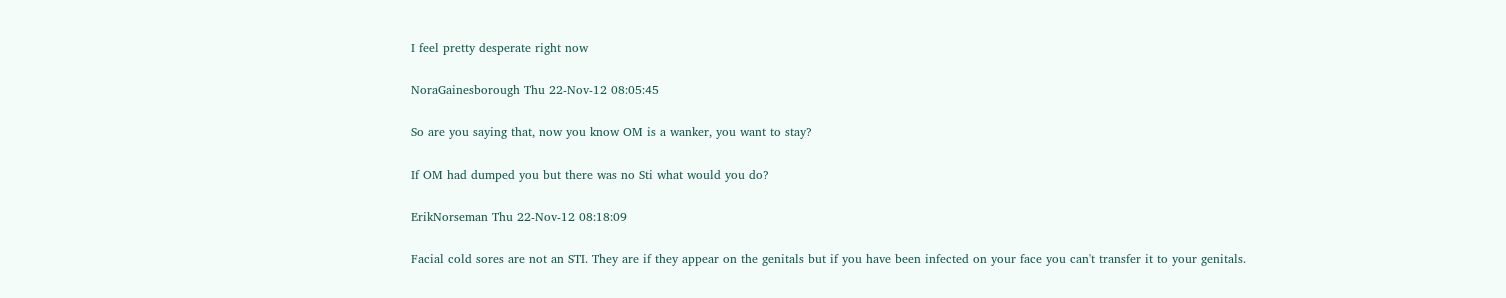I feel pretty desperate right now

NoraGainesborough Thu 22-Nov-12 08:05:45

So are you saying that, now you know OM is a wanker, you want to stay?

If OM had dumped you but there was no Sti what would you do?

ErikNorseman Thu 22-Nov-12 08:18:09

Facial cold sores are not an STI. They are if they appear on the genitals but if you have been infected on your face you can't transfer it to your genitals.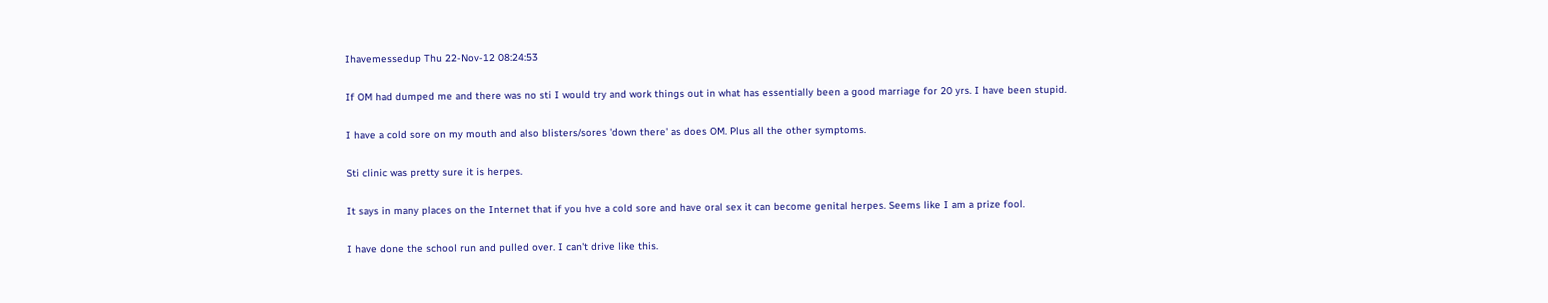Ihavemessedup Thu 22-Nov-12 08:24:53

If OM had dumped me and there was no sti I would try and work things out in what has essentially been a good marriage for 20 yrs. I have been stupid.

I have a cold sore on my mouth and also blisters/sores 'down there' as does OM. Plus all the other symptoms.

Sti clinic was pretty sure it is herpes.

It says in many places on the Internet that if you hve a cold sore and have oral sex it can become genital herpes. Seems like I am a prize fool.

I have done the school run and pulled over. I can't drive like this.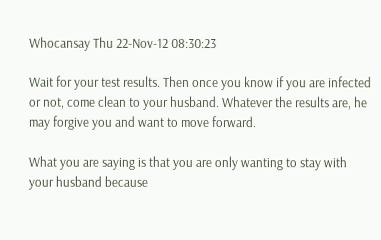Whocansay Thu 22-Nov-12 08:30:23

Wait for your test results. Then once you know if you are infected or not, come clean to your husband. Whatever the results are, he may forgive you and want to move forward.

What you are saying is that you are only wanting to stay with your husband because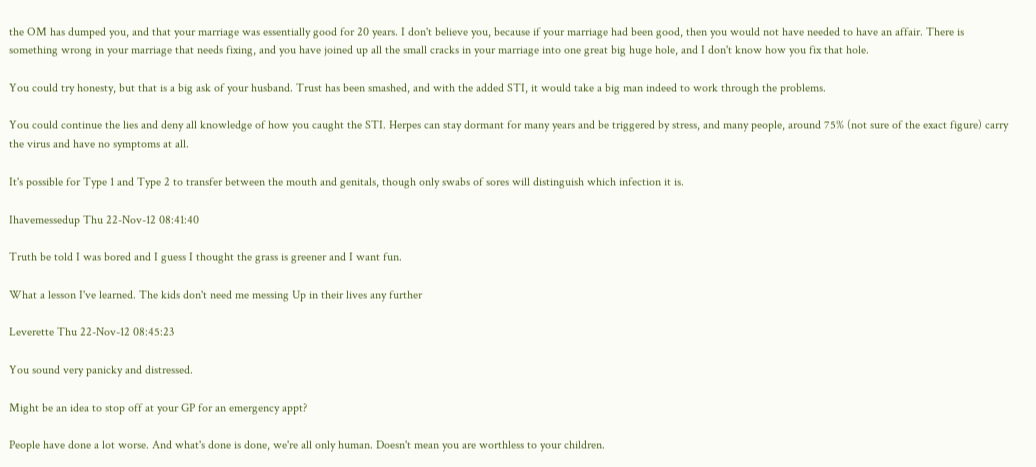the OM has dumped you, and that your marriage was essentially good for 20 years. I don't believe you, because if your marriage had been good, then you would not have needed to have an affair. There is something wrong in your marriage that needs fixing, and you have joined up all the small cracks in your marriage into one great big huge hole, and I don't know how you fix that hole.

You could try honesty, but that is a big ask of your husband. Trust has been smashed, and with the added STI, it would take a big man indeed to work through the problems.

You could continue the lies and deny all knowledge of how you caught the STI. Herpes can stay dormant for many years and be triggered by stress, and many people, around 75% (not sure of the exact figure) carry the virus and have no symptoms at all.

It's possible for Type 1 and Type 2 to transfer between the mouth and genitals, though only swabs of sores will distinguish which infection it is.

Ihavemessedup Thu 22-Nov-12 08:41:40

Truth be told I was bored and I guess I thought the grass is greener and I want fun.

What a lesson I've learned. The kids don't need me messing Up in their lives any further

Leverette Thu 22-Nov-12 08:45:23

You sound very panicky and distressed.

Might be an idea to stop off at your GP for an emergency appt?

People have done a lot worse. And what's done is done, we're all only human. Doesn't mean you are worthless to your children.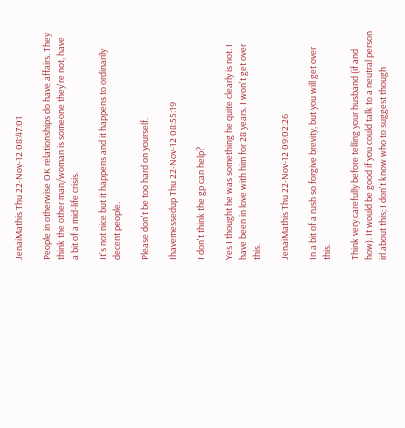JenaiMathis Thu 22-Nov-12 08:47:01

People in otherwise OK relationships do have affairs. They think the other man/woman is someone they're not, have a bit of a mid-life crisis.

It's not nice but it happens and it happens to ordinarily decent people.

Please don't be too hard on yourself.

Ihavemessedup Thu 22-Nov-12 08:55:19

I don't think the gp can help?

Yes I thought he was something he quite clearly is not. I have been in love with him for 28 years. I won't get over this.

JenaiMathis Thu 22-Nov-12 09:02:26

In a bit of a rush so forgive brevity, but you will get over this.

Think very carefully before telling your husband (if and how). It would be good if you could talk to a neutral person irl about this; I don't know who to suggest though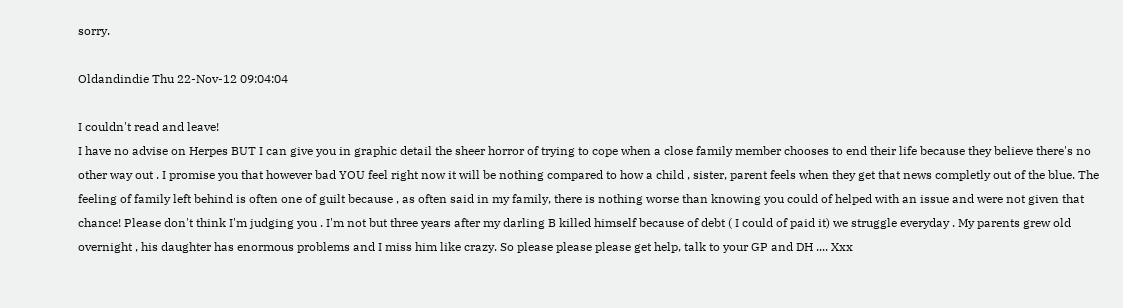sorry.

Oldandindie Thu 22-Nov-12 09:04:04

I couldn't read and leave!
I have no advise on Herpes BUT I can give you in graphic detail the sheer horror of trying to cope when a close family member chooses to end their life because they believe there's no other way out . I promise you that however bad YOU feel right now it will be nothing compared to how a child , sister, parent feels when they get that news completly out of the blue. The feeling of family left behind is often one of guilt because , as often said in my family, there is nothing worse than knowing you could of helped with an issue and were not given that chance! Please don't think I'm judging you . I'm not but three years after my darling B killed himself because of debt ( I could of paid it) we struggle everyday . My parents grew old overnight , his daughter has enormous problems and I miss him like crazy. So please please please get help, talk to your GP and DH .... Xxx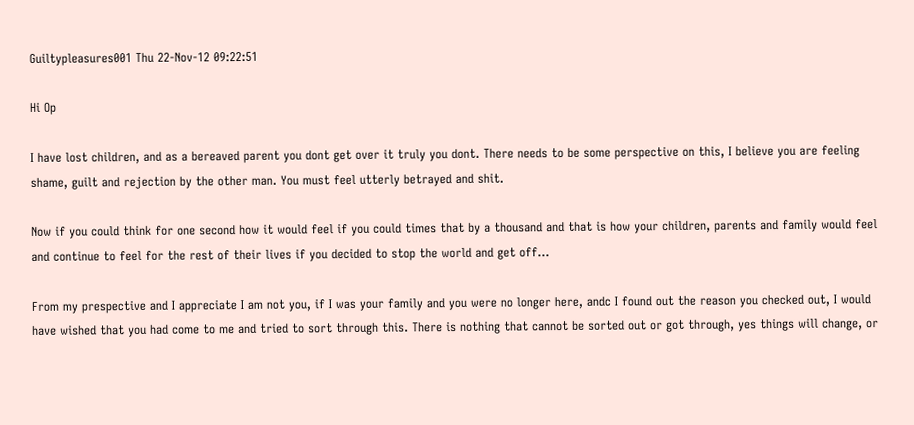Guiltypleasures001 Thu 22-Nov-12 09:22:51

Hi Op

I have lost children, and as a bereaved parent you dont get over it truly you dont. There needs to be some perspective on this, I believe you are feeling shame, guilt and rejection by the other man. You must feel utterly betrayed and shit.

Now if you could think for one second how it would feel if you could times that by a thousand and that is how your children, parents and family would feel and continue to feel for the rest of their lives if you decided to stop the world and get off...

From my prespective and I appreciate I am not you, if I was your family and you were no longer here, andc I found out the reason you checked out, I would have wished that you had come to me and tried to sort through this. There is nothing that cannot be sorted out or got through, yes things will change, or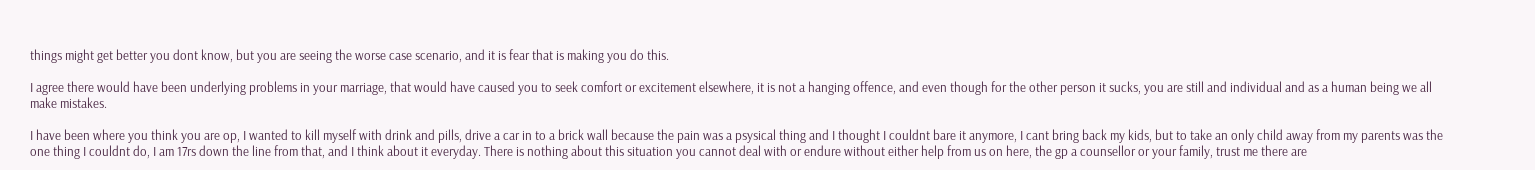things might get better you dont know, but you are seeing the worse case scenario, and it is fear that is making you do this.

I agree there would have been underlying problems in your marriage, that would have caused you to seek comfort or excitement elsewhere, it is not a hanging offence, and even though for the other person it sucks, you are still and individual and as a human being we all make mistakes.

I have been where you think you are op, I wanted to kill myself with drink and pills, drive a car in to a brick wall because the pain was a psysical thing and I thought I couldnt bare it anymore, I cant bring back my kids, but to take an only child away from my parents was the one thing I couldnt do, I am 17rs down the line from that, and I think about it everyday. There is nothing about this situation you cannot deal with or endure without either help from us on here, the gp a counsellor or your family, trust me there are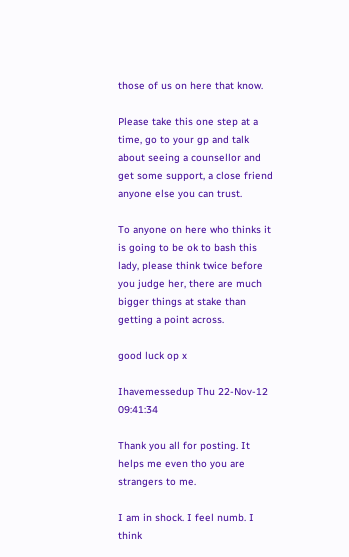those of us on here that know.

Please take this one step at a time, go to your gp and talk about seeing a counsellor and get some support, a close friend anyone else you can trust.

To anyone on here who thinks it is going to be ok to bash this lady, please think twice before you judge her, there are much bigger things at stake than getting a point across.

good luck op x

Ihavemessedup Thu 22-Nov-12 09:41:34

Thank you all for posting. It helps me even tho you are strangers to me.

I am in shock. I feel numb. I think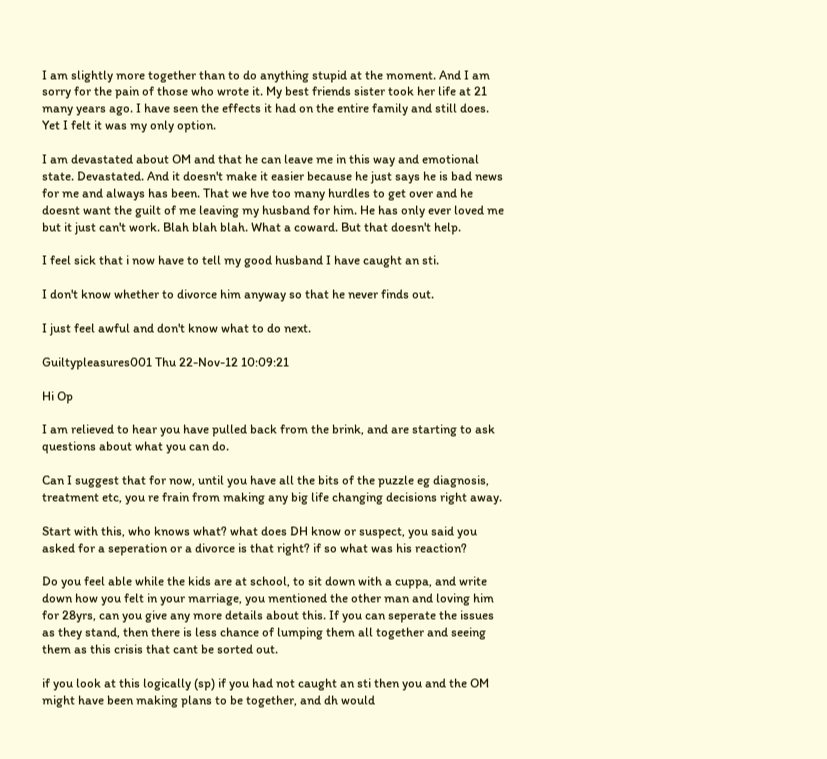I am slightly more together than to do anything stupid at the moment. And I am sorry for the pain of those who wrote it. My best friends sister took her life at 21 many years ago. I have seen the effects it had on the entire family and still does. Yet I felt it was my only option.

I am devastated about OM and that he can leave me in this way and emotional state. Devastated. And it doesn't make it easier because he just says he is bad news for me and always has been. That we hve too many hurdles to get over and he doesnt want the guilt of me leaving my husband for him. He has only ever loved me but it just can't work. Blah blah blah. What a coward. But that doesn't help.

I feel sick that i now have to tell my good husband I have caught an sti.

I don't know whether to divorce him anyway so that he never finds out.

I just feel awful and don't know what to do next.

Guiltypleasures001 Thu 22-Nov-12 10:09:21

Hi Op

I am relieved to hear you have pulled back from the brink, and are starting to ask questions about what you can do.

Can I suggest that for now, until you have all the bits of the puzzle eg diagnosis, treatment etc, you re frain from making any big life changing decisions right away.

Start with this, who knows what? what does DH know or suspect, you said you asked for a seperation or a divorce is that right? if so what was his reaction?

Do you feel able while the kids are at school, to sit down with a cuppa, and write down how you felt in your marriage, you mentioned the other man and loving him for 28yrs, can you give any more details about this. If you can seperate the issues as they stand, then there is less chance of lumping them all together and seeing them as this crisis that cant be sorted out.

if you look at this logically (sp) if you had not caught an sti then you and the OM might have been making plans to be together, and dh would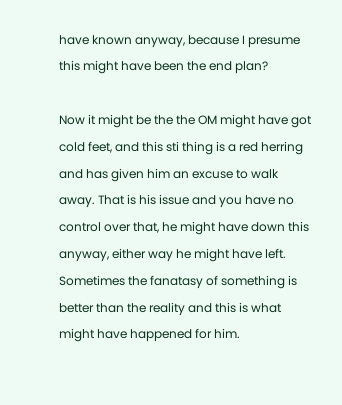have known anyway, because I presume this might have been the end plan?

Now it might be the the OM might have got cold feet, and this sti thing is a red herring and has given him an excuse to walk away. That is his issue and you have no control over that, he might have down this anyway, either way he might have left. Sometimes the fanatasy of something is better than the reality and this is what might have happened for him.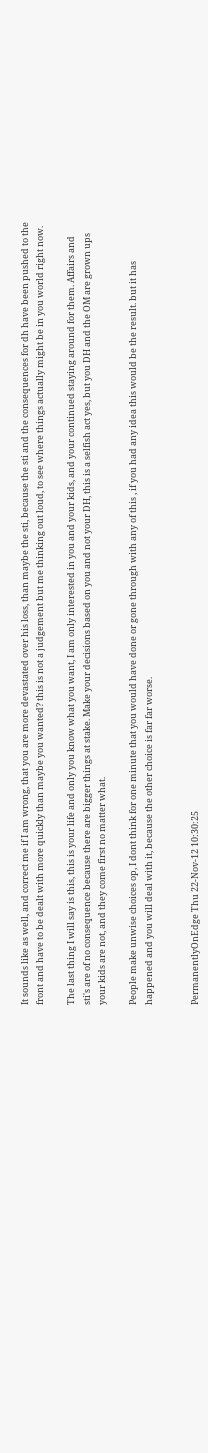It sounds like as well, and correct me if I am wrong, that you are more devastated over his loss, than maybe the sti, because the sti and the consequences for dh have been pushed to the front and have to be dealt with more quickly than maybe you wanted? this is not a judgement but me thinking out loud, to see where things actually might be in you world right now.

The last thing I will say is this, this is your life and only you know what you want, I am only interested in you and your kids, and your continued staying around for them. Affairs and sti's are of no consequence because there are bigger things at stake. Make your decisions based on you and not your DH, this is a selfish act yes, but you DH and the OM are grown ups your kids are not, and they come first no matter what.

People make unwise choices op, I dont think for one minute that you would have done or gone through with any of this , if you had any idea this would be the result. but it has happened and you will deal with it, because the other choice is far far worse.


PermanentlyOnEdge Thu 22-Nov-12 10:30:25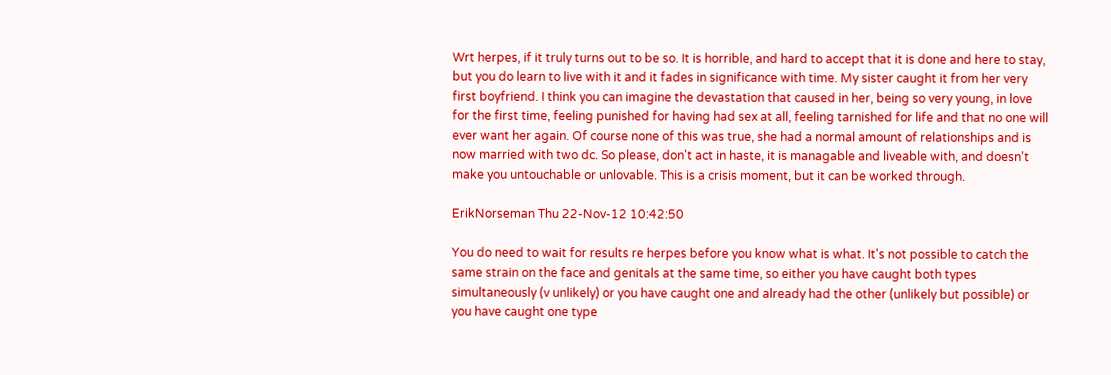Wrt herpes, if it truly turns out to be so. It is horrible, and hard to accept that it is done and here to stay, but you do learn to live with it and it fades in significance with time. My sister caught it from her very first boyfriend. I think you can imagine the devastation that caused in her, being so very young, in love for the first time, feeling punished for having had sex at all, feeling tarnished for life and that no one will ever want her again. Of course none of this was true, she had a normal amount of relationships and is now married with two dc. So please, don't act in haste, it is managable and liveable with, and doesn't make you untouchable or unlovable. This is a crisis moment, but it can be worked through.

ErikNorseman Thu 22-Nov-12 10:42:50

You do need to wait for results re herpes before you know what is what. It's not possible to catch the same strain on the face and genitals at the same time, so either you have caught both types simultaneously (v unlikely) or you have caught one and already had the other (unlikely but possible) or you have caught one type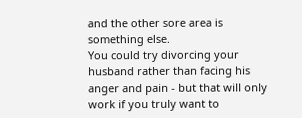and the other sore area is something else.
You could try divorcing your husband rather than facing his anger and pain - but that will only work if you truly want to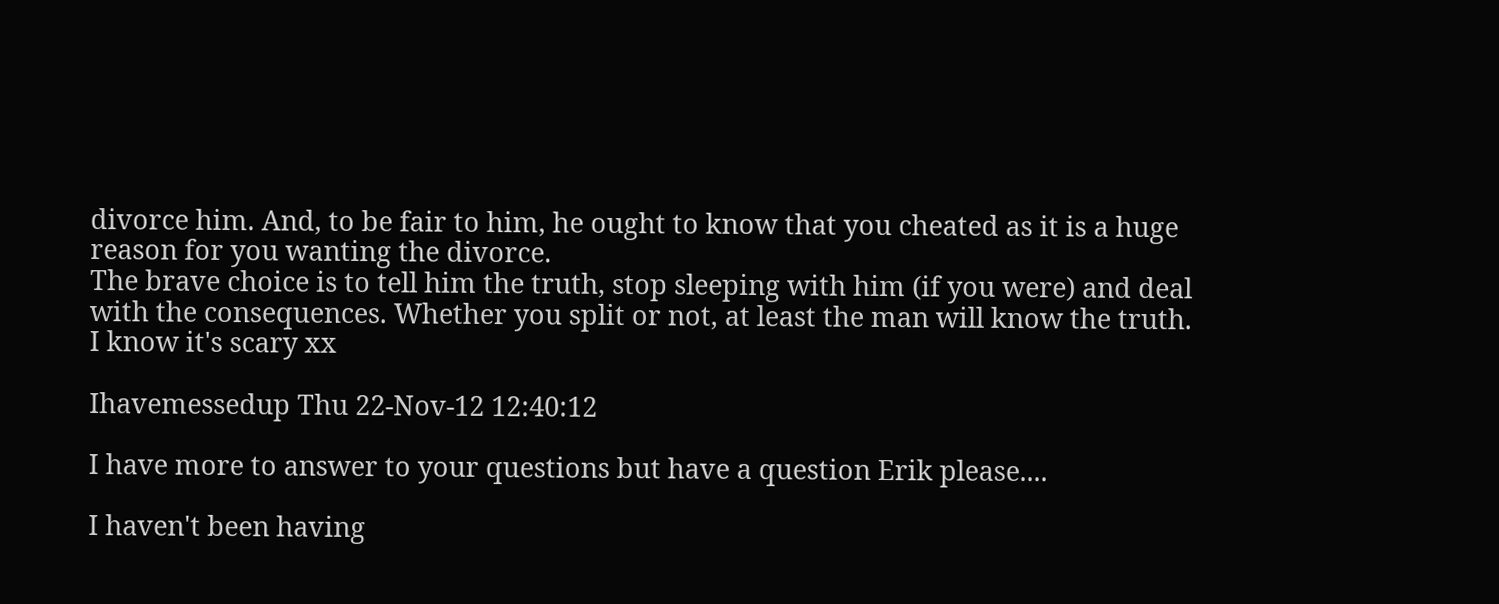divorce him. And, to be fair to him, he ought to know that you cheated as it is a huge reason for you wanting the divorce.
The brave choice is to tell him the truth, stop sleeping with him (if you were) and deal with the consequences. Whether you split or not, at least the man will know the truth. I know it's scary xx

Ihavemessedup Thu 22-Nov-12 12:40:12

I have more to answer to your questions but have a question Erik please....

I haven't been having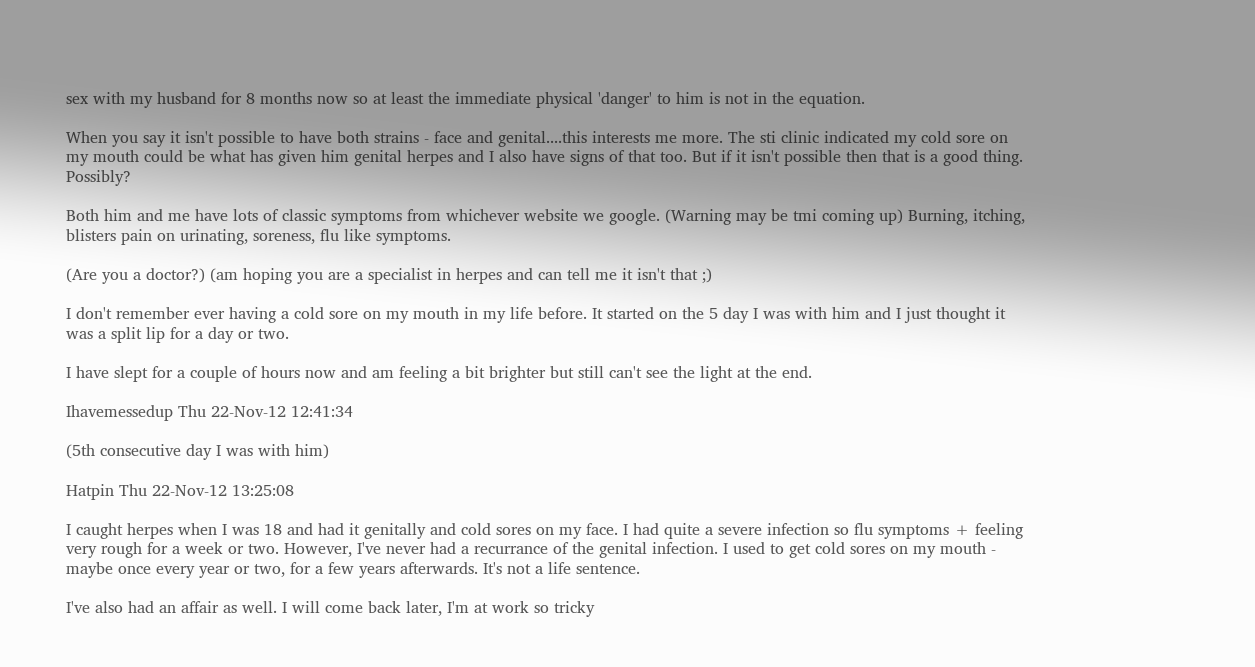sex with my husband for 8 months now so at least the immediate physical 'danger' to him is not in the equation.

When you say it isn't possible to have both strains - face and genital....this interests me more. The sti clinic indicated my cold sore on my mouth could be what has given him genital herpes and I also have signs of that too. But if it isn't possible then that is a good thing. Possibly?

Both him and me have lots of classic symptoms from whichever website we google. (Warning may be tmi coming up) Burning, itching, blisters pain on urinating, soreness, flu like symptoms.

(Are you a doctor?) (am hoping you are a specialist in herpes and can tell me it isn't that ;)

I don't remember ever having a cold sore on my mouth in my life before. It started on the 5 day I was with him and I just thought it was a split lip for a day or two.

I have slept for a couple of hours now and am feeling a bit brighter but still can't see the light at the end.

Ihavemessedup Thu 22-Nov-12 12:41:34

(5th consecutive day I was with him)

Hatpin Thu 22-Nov-12 13:25:08

I caught herpes when I was 18 and had it genitally and cold sores on my face. I had quite a severe infection so flu symptoms + feeling very rough for a week or two. However, I've never had a recurrance of the genital infection. I used to get cold sores on my mouth - maybe once every year or two, for a few years afterwards. It's not a life sentence.

I've also had an affair as well. I will come back later, I'm at work so tricky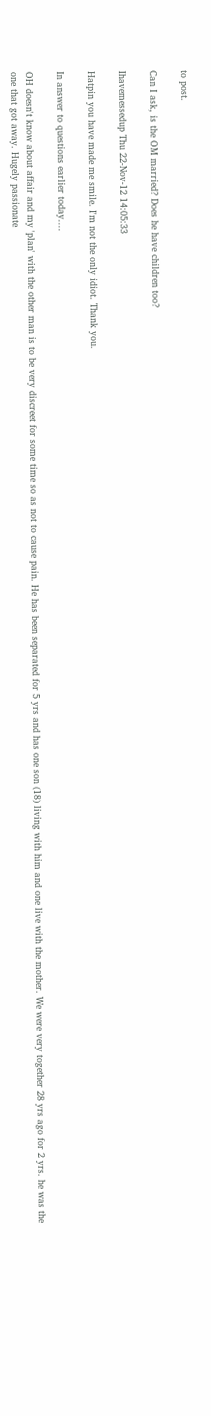to post.

Can I ask, is the OM married? Does he have children too?

Ihavemessedup Thu 22-Nov-12 14:05:33

Hatpin you have made me smile. I'm not the only idiot. Thank you.

In answer to questions earlier today....

OH doesn't know about affair and my 'plan' with the other man is to be very discreet for some time so as not to cause pain. He has been separated for 5 yrs and has one son (18) living with him and one live with the mother. We were very together 28 yrs ago for 2 yrs. he was the one that got away. Hugely passionate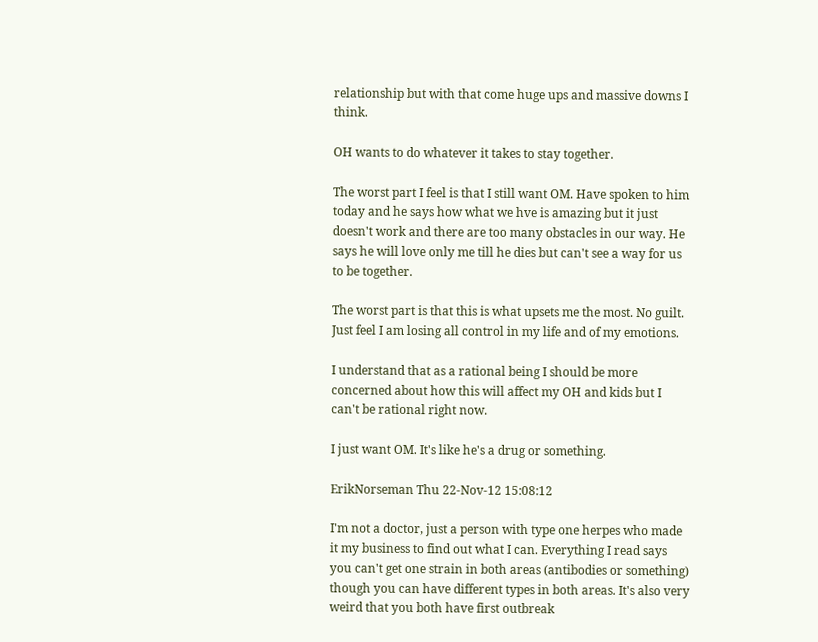relationship but with that come huge ups and massive downs I think.

OH wants to do whatever it takes to stay together.

The worst part I feel is that I still want OM. Have spoken to him today and he says how what we hve is amazing but it just doesn't work and there are too many obstacles in our way. He says he will love only me till he dies but can't see a way for us to be together.

The worst part is that this is what upsets me the most. No guilt. Just feel I am losing all control in my life and of my emotions.

I understand that as a rational being I should be more concerned about how this will affect my OH and kids but I can't be rational right now.

I just want OM. It's like he's a drug or something.

ErikNorseman Thu 22-Nov-12 15:08:12

I'm not a doctor, just a person with type one herpes who made it my business to find out what I can. Everything I read says you can't get one strain in both areas (antibodies or something) though you can have different types in both areas. It's also very weird that you both have first outbreak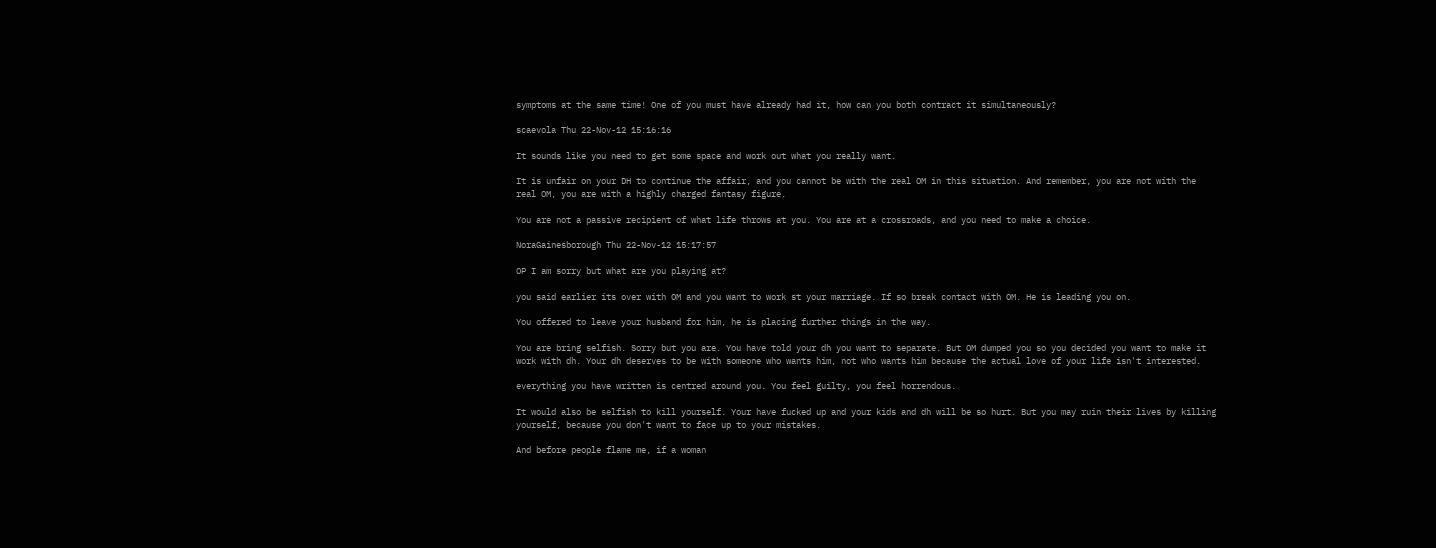symptoms at the same time! One of you must have already had it, how can you both contract it simultaneously?

scaevola Thu 22-Nov-12 15:16:16

It sounds like you need to get some space and work out what you really want.

It is unfair on your DH to continue the affair, and you cannot be with the real OM in this situation. And remember, you are not with the real OM, you are with a highly charged fantasy figure.

You are not a passive recipient of what life throws at you. You are at a crossroads, and you need to make a choice.

NoraGainesborough Thu 22-Nov-12 15:17:57

OP I am sorry but what are you playing at?

you said earlier its over with OM and you want to work st your marriage. If so break contact with OM. He is leading you on.

You offered to leave your husband for him, he is placing further things in the way.

You are bring selfish. Sorry but you are. You have told your dh you want to separate. But OM dumped you so you decided you want to make it work with dh. Your dh deserves to be with someone who wants him, not who wants him because the actual love of your life isn't interested.

everything you have written is centred around you. You feel guilty, you feel horrendous.

It would also be selfish to kill yourself. Your have fucked up and your kids and dh will be so hurt. But you may ruin their lives by killing yourself, because you don't want to face up to your mistakes.

And before people flame me, if a woman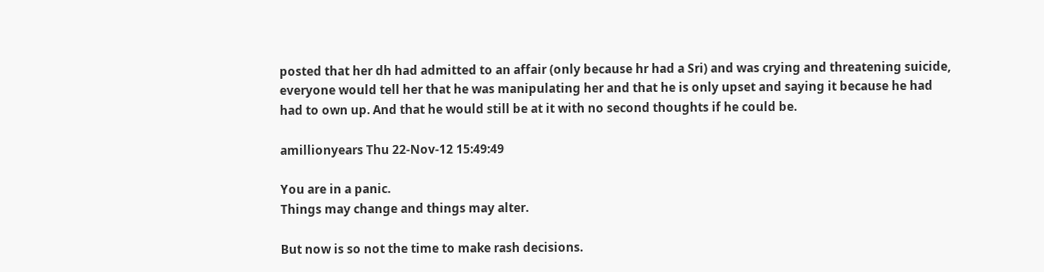posted that her dh had admitted to an affair (only because hr had a Sri) and was crying and threatening suicide, everyone would tell her that he was manipulating her and that he is only upset and saying it because he had had to own up. And that he would still be at it with no second thoughts if he could be.

amillionyears Thu 22-Nov-12 15:49:49

You are in a panic.
Things may change and things may alter.

But now is so not the time to make rash decisions.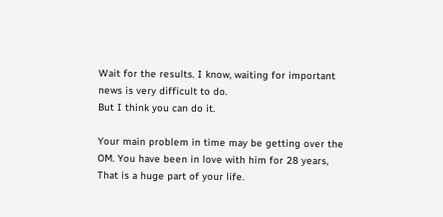Wait for the results. I know, waiting for important news is very difficult to do.
But I think you can do it.

Your main problem in time may be getting over the OM. You have been in love with him for 28 years, That is a huge part of your life.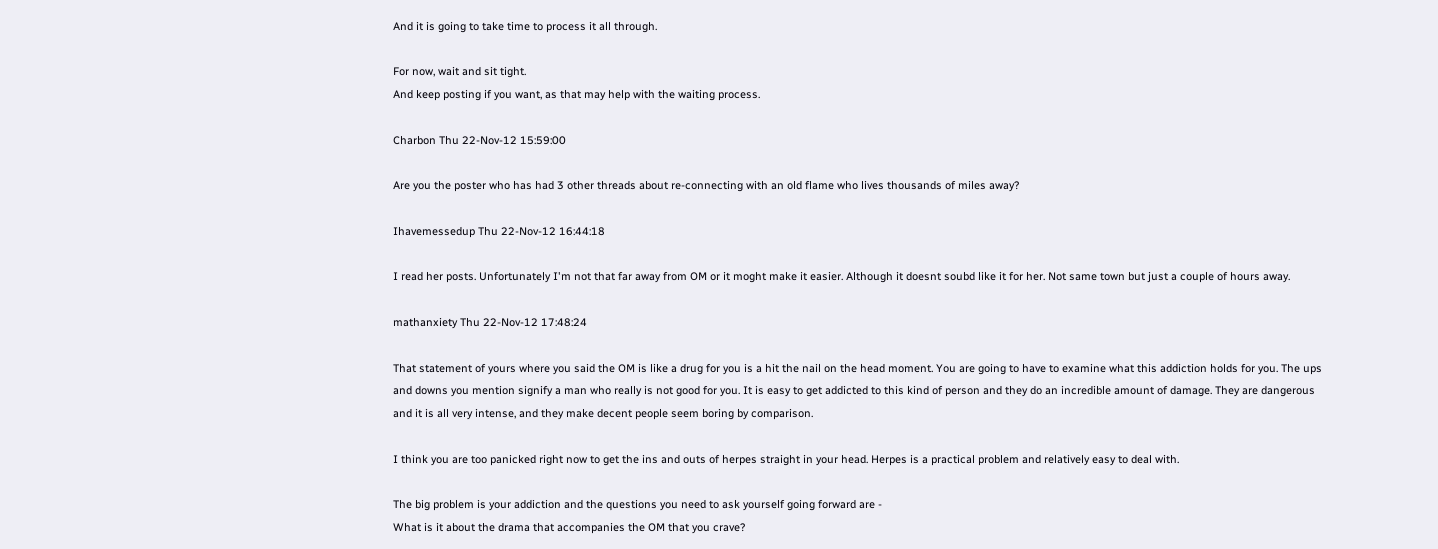And it is going to take time to process it all through.

For now, wait and sit tight.
And keep posting if you want, as that may help with the waiting process.

Charbon Thu 22-Nov-12 15:59:00

Are you the poster who has had 3 other threads about re-connecting with an old flame who lives thousands of miles away?

Ihavemessedup Thu 22-Nov-12 16:44:18

I read her posts. Unfortunately I'm not that far away from OM or it moght make it easier. Although it doesnt soubd like it for her. Not same town but just a couple of hours away.

mathanxiety Thu 22-Nov-12 17:48:24

That statement of yours where you said the OM is like a drug for you is a hit the nail on the head moment. You are going to have to examine what this addiction holds for you. The ups and downs you mention signify a man who really is not good for you. It is easy to get addicted to this kind of person and they do an incredible amount of damage. They are dangerous and it is all very intense, and they make decent people seem boring by comparison.

I think you are too panicked right now to get the ins and outs of herpes straight in your head. Herpes is a practical problem and relatively easy to deal with.

The big problem is your addiction and the questions you need to ask yourself going forward are -
What is it about the drama that accompanies the OM that you crave?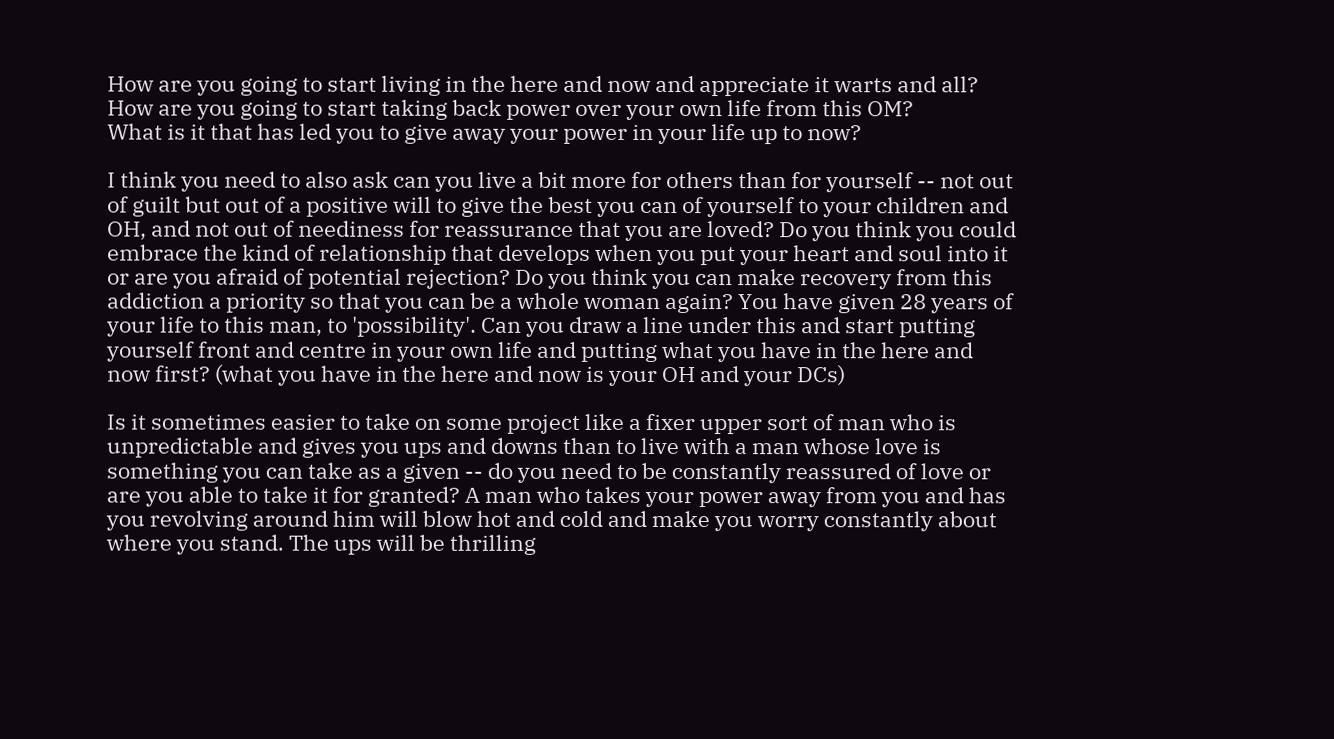How are you going to start living in the here and now and appreciate it warts and all?
How are you going to start taking back power over your own life from this OM?
What is it that has led you to give away your power in your life up to now?

I think you need to also ask can you live a bit more for others than for yourself -- not out of guilt but out of a positive will to give the best you can of yourself to your children and OH, and not out of neediness for reassurance that you are loved? Do you think you could embrace the kind of relationship that develops when you put your heart and soul into it or are you afraid of potential rejection? Do you think you can make recovery from this addiction a priority so that you can be a whole woman again? You have given 28 years of your life to this man, to 'possibility'. Can you draw a line under this and start putting yourself front and centre in your own life and putting what you have in the here and now first? (what you have in the here and now is your OH and your DCs)

Is it sometimes easier to take on some project like a fixer upper sort of man who is unpredictable and gives you ups and downs than to live with a man whose love is something you can take as a given -- do you need to be constantly reassured of love or are you able to take it for granted? A man who takes your power away from you and has you revolving around him will blow hot and cold and make you worry constantly about where you stand. The ups will be thrilling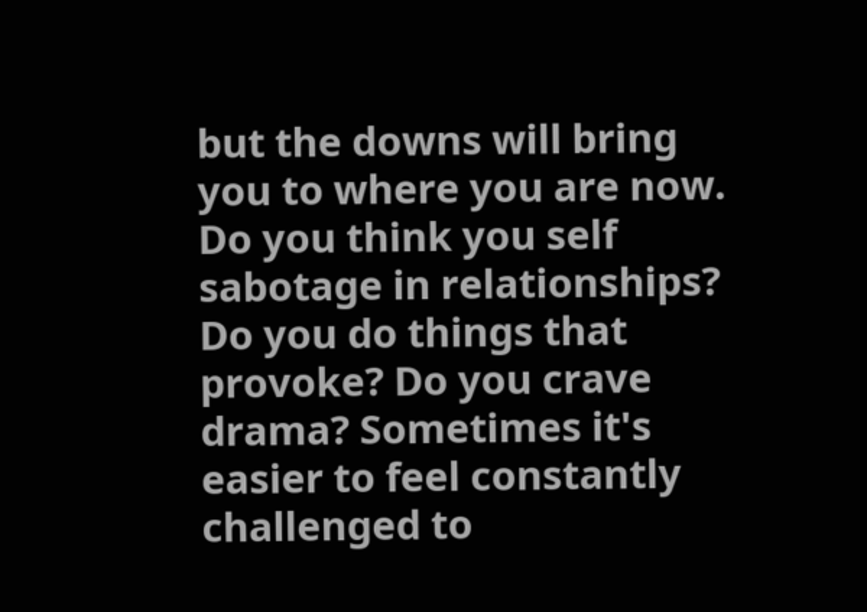but the downs will bring you to where you are now. Do you think you self sabotage in relationships? Do you do things that provoke? Do you crave drama? Sometimes it's easier to feel constantly challenged to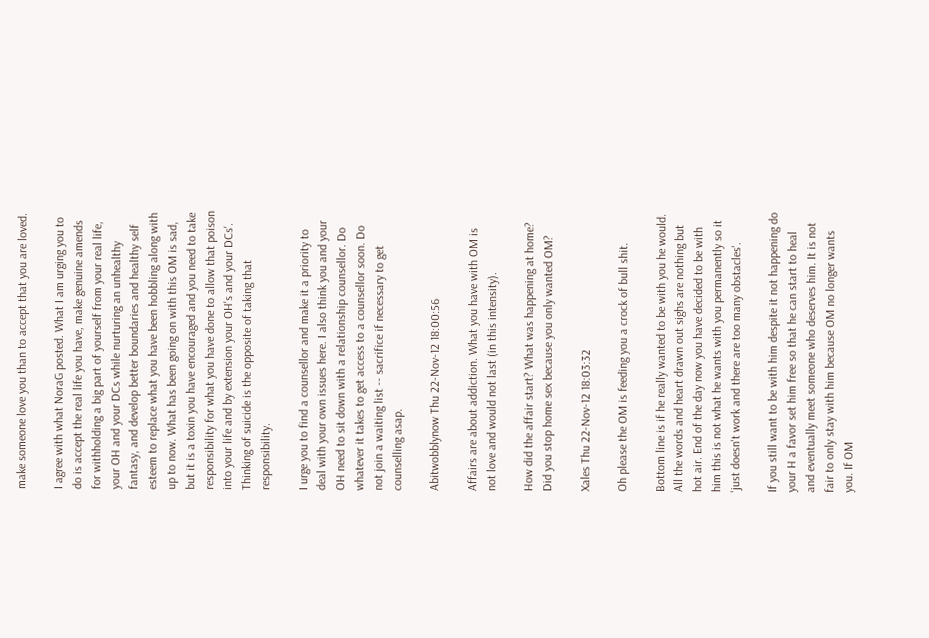make someone love you than to accept that you are loved.

I agree with what NoraG posted. What I am urging you to do is accept the real life you have, make genuine amends for withholding a big part of yourself from your real life, your OH and your DCs while nurturing an unhealthy fantasy, and develop better boundaries and healthy self esteem to replace what you have been hobbling along with up to now. What has been going on with this OM is sad, but it is a toxin you have encouraged and you need to take responsibility for what you have done to allow that poison into your life and by extension your OH's and your DCs'. Thinking of suicide is the opposite of taking that responsibility.

I urge you to find a counsellor and make it a priority to deal with your own issues here. I also think you and your OH need to sit down with a relationship counsellor. Do whatever it takes to get access to a counsellor soon. Do not join a waiting list -- sacrifice if necessary to get counselling asap.

Abitwobblynow Thu 22-Nov-12 18:00:56

Affairs are about addiction. What you have with OM is not love and would not last (in this intensity).

How did the affair start? What was happening at home? Did you stop home sex because you only wanted OM?

Xales Thu 22-Nov-12 18:03:32

Oh please the OM is feeding you a crock of bull shit.

Bottom line is if he really wanted to be with you he would. All the words and heart drawn out sighs are nothing but hot air. End of the day now you have decided to be with him this is not what he wants with you permanently so it 'just doesn't work and there are too many obstacles'.

If you still want to be with him despite it not happening do your H a favor set him free so that he can start to heal and eventually meet someone who deserves him. It is not fair to only stay with him because OM no longer wants you. If OM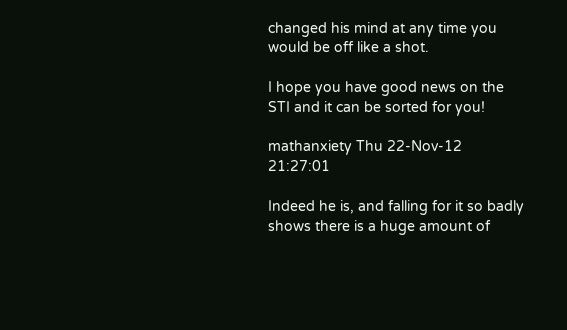changed his mind at any time you would be off like a shot.

I hope you have good news on the STI and it can be sorted for you!

mathanxiety Thu 22-Nov-12 21:27:01

Indeed he is, and falling for it so badly shows there is a huge amount of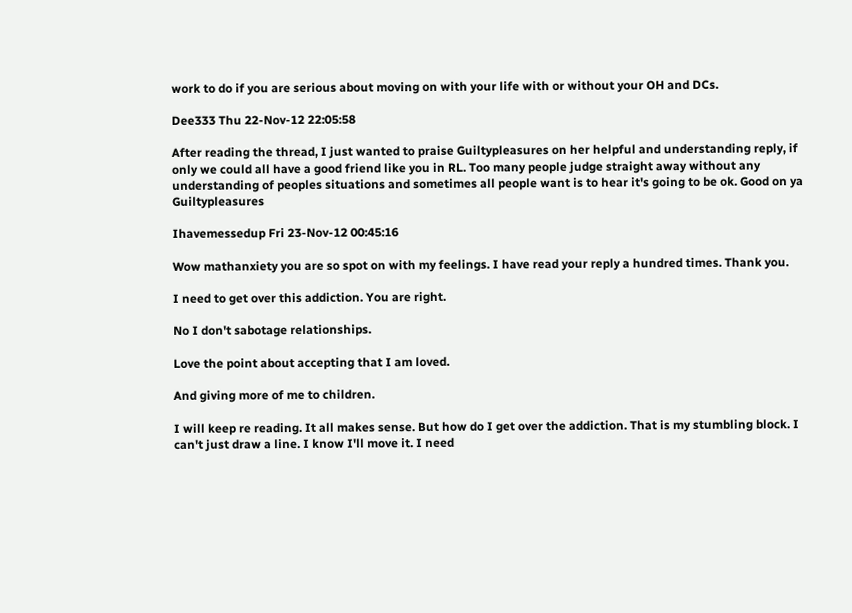work to do if you are serious about moving on with your life with or without your OH and DCs.

Dee333 Thu 22-Nov-12 22:05:58

After reading the thread, I just wanted to praise Guiltypleasures on her helpful and understanding reply, if only we could all have a good friend like you in RL. Too many people judge straight away without any understanding of peoples situations and sometimes all people want is to hear it's going to be ok. Good on ya Guiltypleasures

Ihavemessedup Fri 23-Nov-12 00:45:16

Wow mathanxiety you are so spot on with my feelings. I have read your reply a hundred times. Thank you.

I need to get over this addiction. You are right.

No I don't sabotage relationships.

Love the point about accepting that I am loved.

And giving more of me to children.

I will keep re reading. It all makes sense. But how do I get over the addiction. That is my stumbling block. I can't just draw a line. I know I'll move it. I need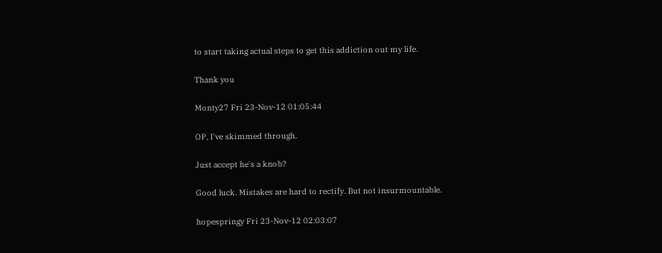to start taking actual steps to get this addiction out my life.

Thank you

Monty27 Fri 23-Nov-12 01:05:44

OP, I've skimmed through.

Just accept he's a knob?

Good luck. Mistakes are hard to rectify. But not insurmountable.

hopespringy Fri 23-Nov-12 02:03:07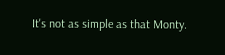It's not as simple as that Monty.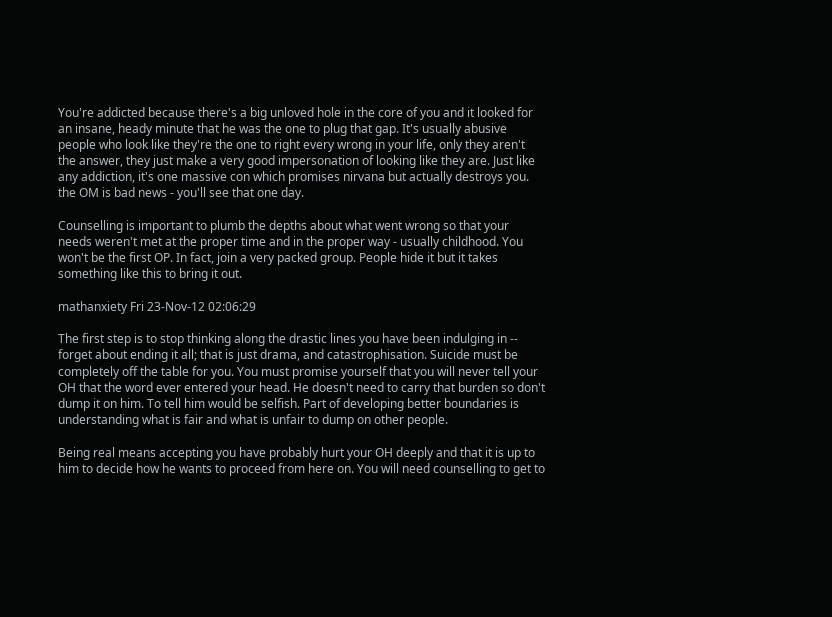You're addicted because there's a big unloved hole in the core of you and it looked for an insane, heady minute that he was the one to plug that gap. It's usually abusive people who look like they're the one to right every wrong in your life, only they aren't the answer, they just make a very good impersonation of looking like they are. Just like any addiction, it's one massive con which promises nirvana but actually destroys you. the OM is bad news - you'll see that one day.

Counselling is important to plumb the depths about what went wrong so that your needs weren't met at the proper time and in the proper way - usually childhood. You won't be the first OP. In fact, join a very packed group. People hide it but it takes something like this to bring it out.

mathanxiety Fri 23-Nov-12 02:06:29

The first step is to stop thinking along the drastic lines you have been indulging in -- forget about ending it all; that is just drama, and catastrophisation. Suicide must be completely off the table for you. You must promise yourself that you will never tell your OH that the word ever entered your head. He doesn't need to carry that burden so don't dump it on him. To tell him would be selfish. Part of developing better boundaries is understanding what is fair and what is unfair to dump on other people.

Being real means accepting you have probably hurt your OH deeply and that it is up to him to decide how he wants to proceed from here on. You will need counselling to get to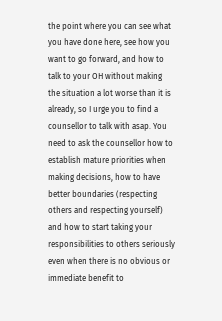the point where you can see what you have done here, see how you want to go forward, and how to talk to your OH without making the situation a lot worse than it is already, so I urge you to find a counsellor to talk with asap. You need to ask the counsellor how to establish mature priorities when making decisions, how to have better boundaries (respecting others and respecting yourself) and how to start taking your responsibilities to others seriously even when there is no obvious or immediate benefit to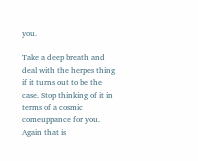you.

Take a deep breath and deal with the herpes thing if it turns out to be the case. Stop thinking of it in terms of a cosmic comeuppance for you. Again that is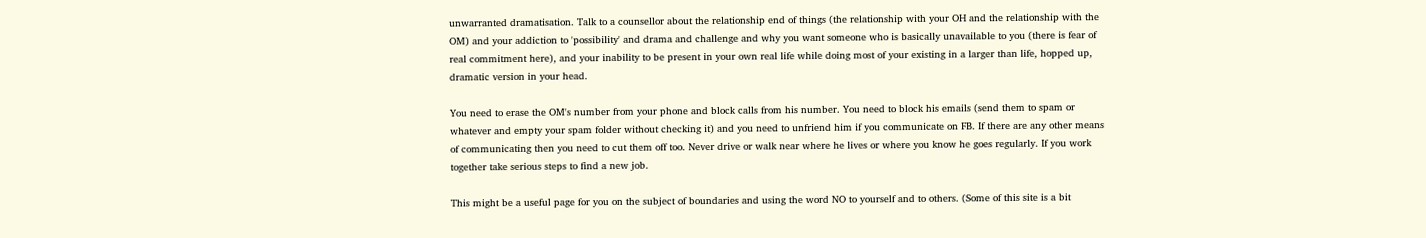unwarranted dramatisation. Talk to a counsellor about the relationship end of things (the relationship with your OH and the relationship with the OM) and your addiction to 'possibility' and drama and challenge and why you want someone who is basically unavailable to you (there is fear of real commitment here), and your inability to be present in your own real life while doing most of your existing in a larger than life, hopped up, dramatic version in your head.

You need to erase the OM's number from your phone and block calls from his number. You need to block his emails (send them to spam or whatever and empty your spam folder without checking it) and you need to unfriend him if you communicate on FB. If there are any other means of communicating then you need to cut them off too. Never drive or walk near where he lives or where you know he goes regularly. If you work together take serious steps to find a new job.

This might be a useful page for you on the subject of boundaries and using the word NO to yourself and to others. (Some of this site is a bit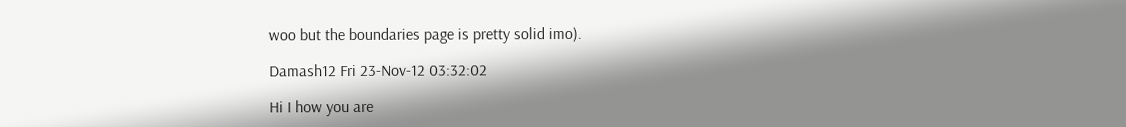woo but the boundaries page is pretty solid imo).

Damash12 Fri 23-Nov-12 03:32:02

Hi I how you are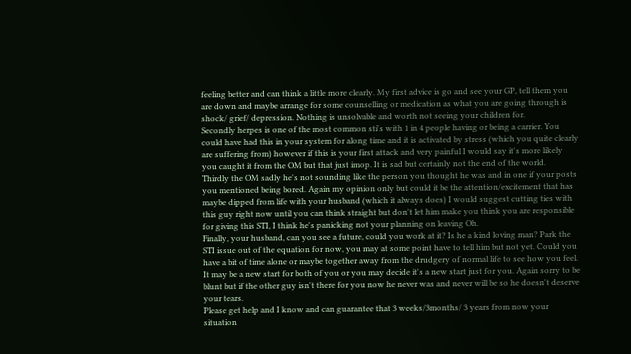feeling better and can think a little more clearly. My first advice is go and see your GP, tell them you are down and maybe arrange for some counselling or medication as what you are going through is shock/ grief/ depression. Nothing is unsolvable and worth not seeing your children for.
Secondly herpes is one of the most common sti's with 1 in 4 people having or being a carrier. You could have had this in your system for along time and it is activated by stress (which you quite clearly are suffering from) however if this is your first attack and very painful I would say it's more likely you caught it from the OM but that just imop. It is sad but certainly not the end of the world.
Thirdly the OM sadly he's not sounding like the person you thought he was and in one if your posts you mentioned being bored. Again my opinion only but could it be the attention/excitement that has maybe dipped from life with your husband (which it always does) I would suggest cutting ties with this guy right now until you can think straight but don't let him make you think you are responsible for giving this STI, I think he's panicking not your planning on leaving Oh.
Finally, your husband, can you see a future, could you work at it? Is he a kind loving man? Park the STI issue out of the equation for now, you may at some point have to tell him but not yet. Could you have a bit of time alone or maybe together away from the drudgery of normal life to see how you feel. It may be a new start for both of you or you may decide it's a new start just for you. Again sorry to be blunt but if the other guy isn't there for you now he never was and never will be so he doesn't deserve your tears.
Please get help and I know and can guarantee that 3 weeks/3months/ 3 years from now your situation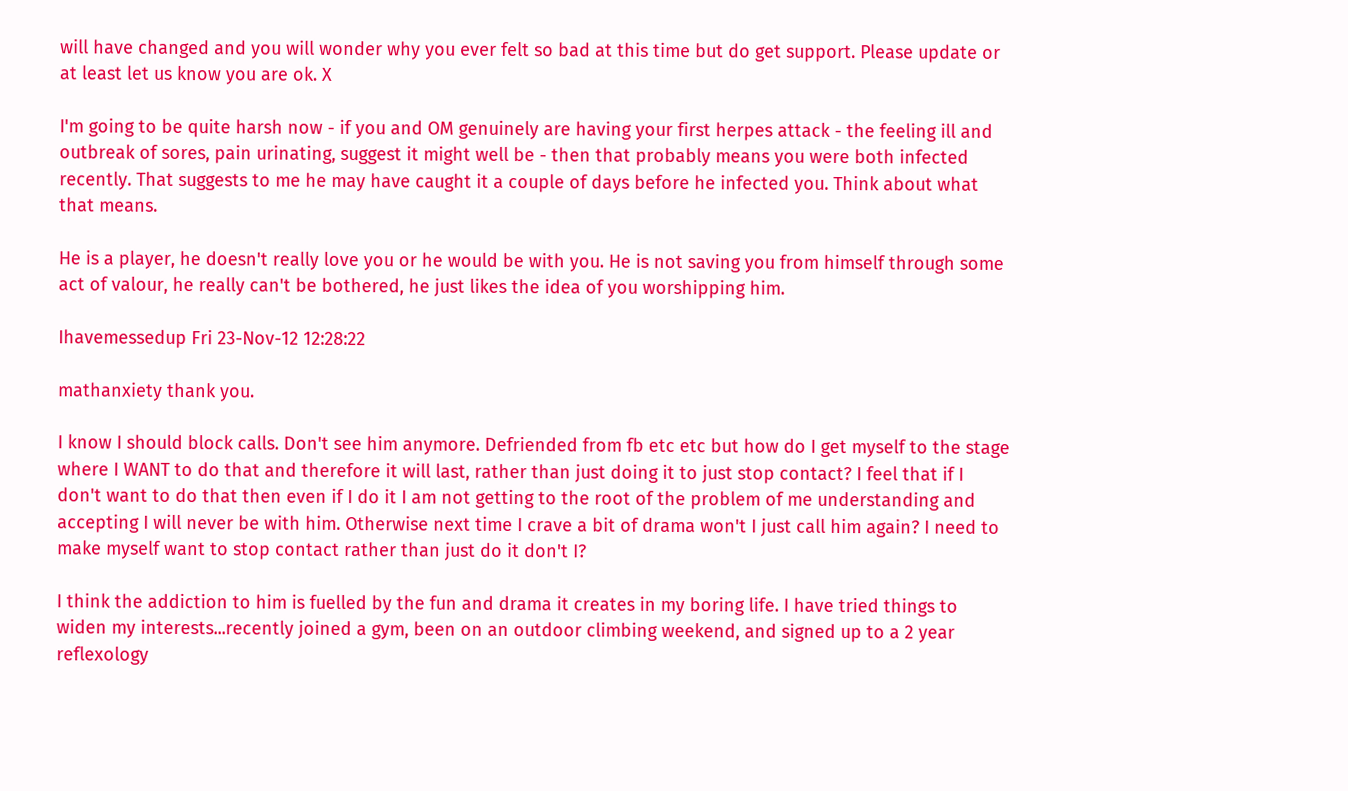will have changed and you will wonder why you ever felt so bad at this time but do get support. Please update or at least let us know you are ok. X

I'm going to be quite harsh now - if you and OM genuinely are having your first herpes attack - the feeling ill and outbreak of sores, pain urinating, suggest it might well be - then that probably means you were both infected recently. That suggests to me he may have caught it a couple of days before he infected you. Think about what that means.

He is a player, he doesn't really love you or he would be with you. He is not saving you from himself through some act of valour, he really can't be bothered, he just likes the idea of you worshipping him.

Ihavemessedup Fri 23-Nov-12 12:28:22

mathanxiety thank you.

I know I should block calls. Don't see him anymore. Defriended from fb etc etc but how do I get myself to the stage where I WANT to do that and therefore it will last, rather than just doing it to just stop contact? I feel that if I don't want to do that then even if I do it I am not getting to the root of the problem of me understanding and accepting I will never be with him. Otherwise next time I crave a bit of drama won't I just call him again? I need to make myself want to stop contact rather than just do it don't I?

I think the addiction to him is fuelled by the fun and drama it creates in my boring life. I have tried things to widen my interests...recently joined a gym, been on an outdoor climbing weekend, and signed up to a 2 year reflexology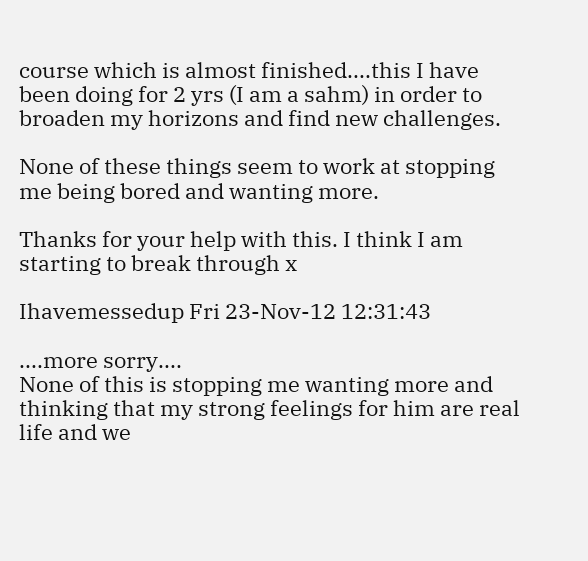course which is almost finished....this I have been doing for 2 yrs (I am a sahm) in order to broaden my horizons and find new challenges.

None of these things seem to work at stopping me being bored and wanting more.

Thanks for your help with this. I think I am starting to break through x

Ihavemessedup Fri 23-Nov-12 12:31:43

....more sorry....
None of this is stopping me wanting more and thinking that my strong feelings for him are real life and we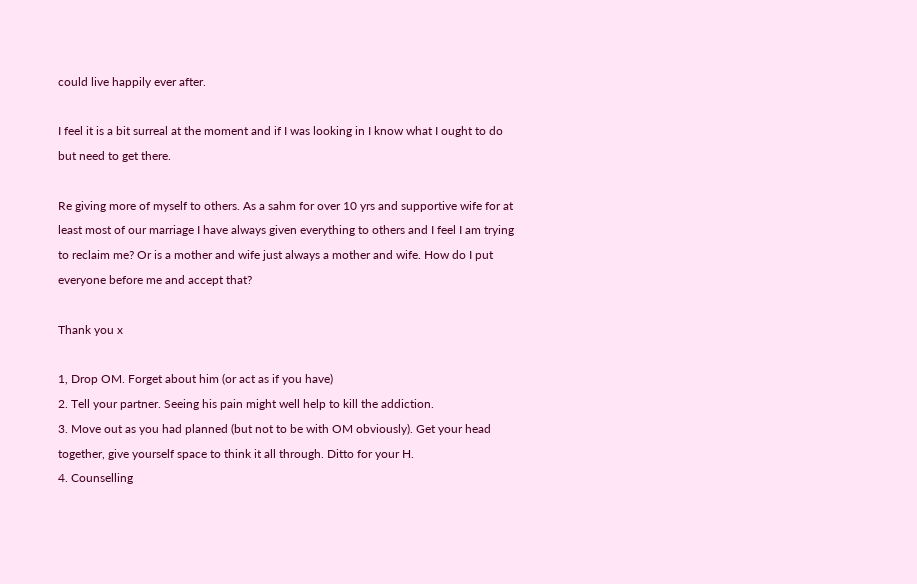could live happily ever after.

I feel it is a bit surreal at the moment and if I was looking in I know what I ought to do but need to get there.

Re giving more of myself to others. As a sahm for over 10 yrs and supportive wife for at least most of our marriage I have always given everything to others and I feel I am trying to reclaim me? Or is a mother and wife just always a mother and wife. How do I put everyone before me and accept that?

Thank you x

1, Drop OM. Forget about him (or act as if you have)
2. Tell your partner. Seeing his pain might well help to kill the addiction.
3. Move out as you had planned (but not to be with OM obviously). Get your head together, give yourself space to think it all through. Ditto for your H.
4. Counselling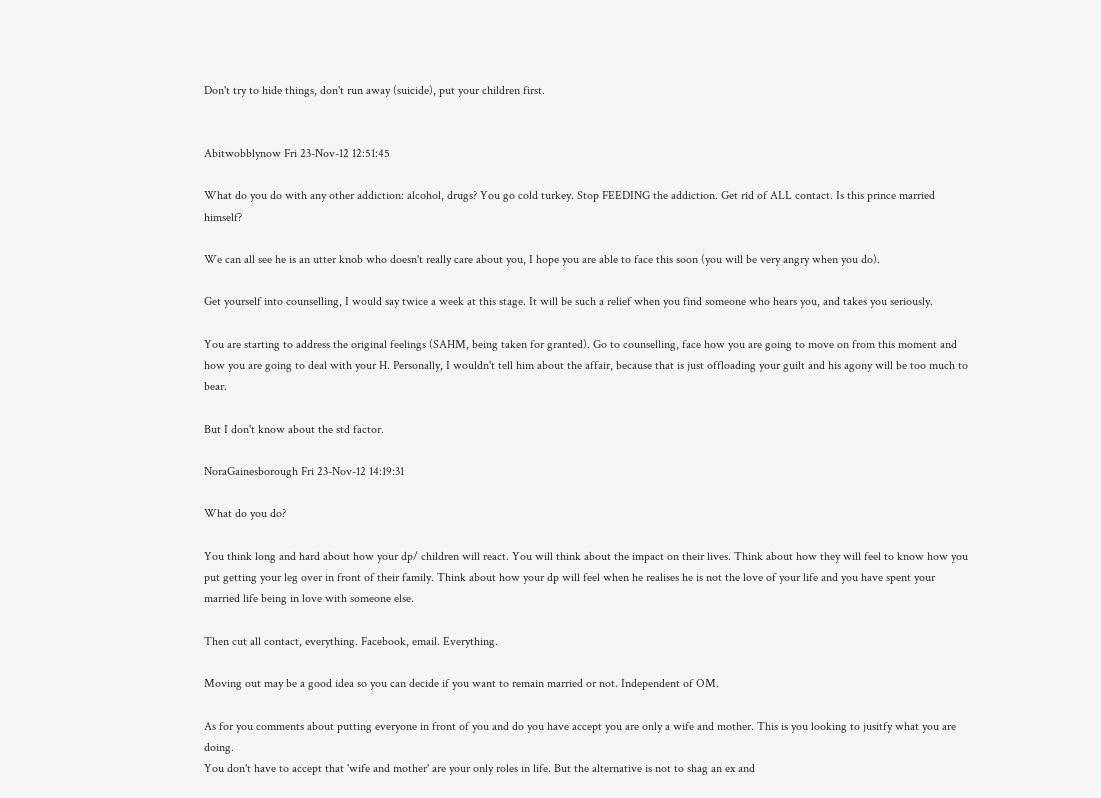Don't try to hide things, don't run away (suicide), put your children first.


Abitwobblynow Fri 23-Nov-12 12:51:45

What do you do with any other addiction: alcohol, drugs? You go cold turkey. Stop FEEDING the addiction. Get rid of ALL contact. Is this prince married himself?

We can all see he is an utter knob who doesn't really care about you, I hope you are able to face this soon (you will be very angry when you do).

Get yourself into counselling, I would say twice a week at this stage. It will be such a relief when you find someone who hears you, and takes you seriously.

You are starting to address the original feelings (SAHM, being taken for granted). Go to counselling, face how you are going to move on from this moment and how you are going to deal with your H. Personally, I wouldn't tell him about the affair, because that is just offloading your guilt and his agony will be too much to bear.

But I don't know about the std factor.

NoraGainesborough Fri 23-Nov-12 14:19:31

What do you do?

You think long and hard about how your dp/ children will react. You will think about the impact on their lives. Think about how they will feel to know how you put getting your leg over in front of their family. Think about how your dp will feel when he realises he is not the love of your life and you have spent your married life being in love with someone else.

Then cut all contact, everything. Facebook, email. Everything.

Moving out may be a good idea so you can decide if you want to remain married or not. Independent of OM.

As for you comments about putting everyone in front of you and do you have accept you are only a wife and mother. This is you looking to jusitfy what you are doing.
You don't have to accept that 'wife and mother' are your only roles in life. But the alternative is not to shag an ex and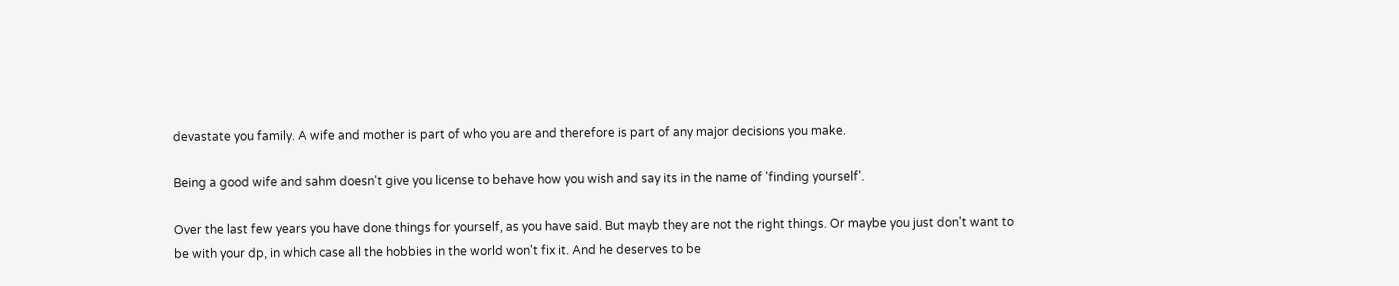devastate you family. A wife and mother is part of who you are and therefore is part of any major decisions you make.

Being a good wife and sahm doesn't give you license to behave how you wish and say its in the name of 'finding yourself'.

Over the last few years you have done things for yourself, as you have said. But mayb they are not the right things. Or maybe you just don't want to be with your dp, in which case all the hobbies in the world won't fix it. And he deserves to be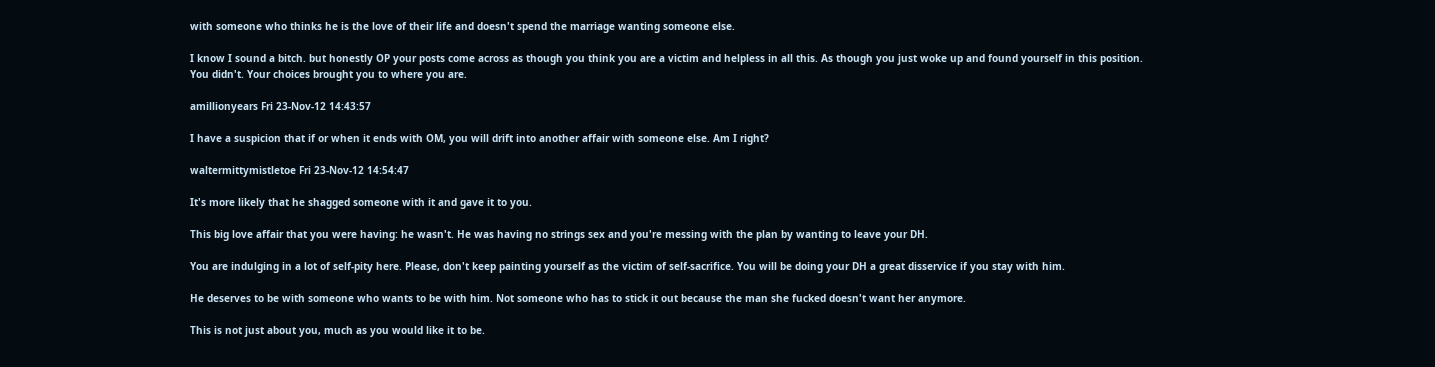with someone who thinks he is the love of their life and doesn't spend the marriage wanting someone else.

I know I sound a bitch. but honestly OP your posts come across as though you think you are a victim and helpless in all this. As though you just woke up and found yourself in this position. You didn't. Your choices brought you to where you are.

amillionyears Fri 23-Nov-12 14:43:57

I have a suspicion that if or when it ends with OM, you will drift into another affair with someone else. Am I right?

waltermittymistletoe Fri 23-Nov-12 14:54:47

It's more likely that he shagged someone with it and gave it to you.

This big love affair that you were having: he wasn't. He was having no strings sex and you're messing with the plan by wanting to leave your DH.

You are indulging in a lot of self-pity here. Please, don't keep painting yourself as the victim of self-sacrifice. You will be doing your DH a great disservice if you stay with him.

He deserves to be with someone who wants to be with him. Not someone who has to stick it out because the man she fucked doesn't want her anymore.

This is not just about you, much as you would like it to be.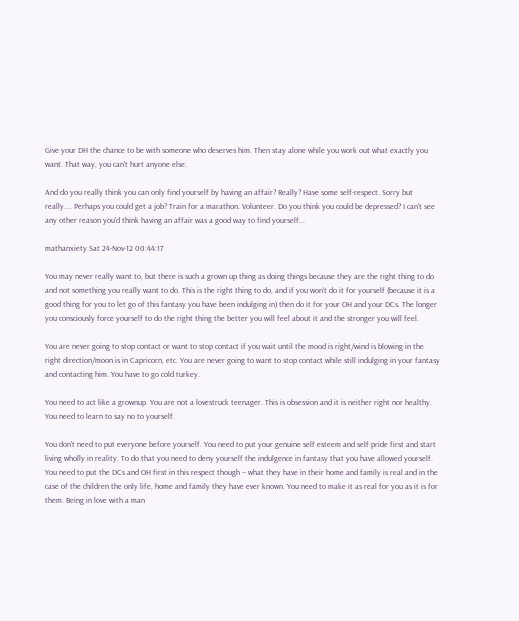Give your DH the chance to be with someone who deserves him. Then stay alone while you work out what exactly you want. That way, you can't hurt anyone else.

And do you really think you can only find yourself by having an affair? Really? Have some self-respect. Sorry but really.... Perhaps you could get a job? Train for a marathon. Volunteer. Do you think you could be depressed? I can't see any other reason you'd think having an affair was a good way to find yourself...

mathanxiety Sat 24-Nov-12 00:44:17

You may never really want to, but there is such a grown up thing as doing things because they are the right thing to do and not something you really want to do. This is the right thing to do, and if you won't do it for yourself (because it is a good thing for you to let go of this fantasy you have been indulging in) then do it for your OH and your DCs. The longer you consciously force yourself to do the right thing the better you will feel about it and the stronger you will feel.

You are never going to stop contact or want to stop contact if you wait until the mood is right/wind is blowing in the right direction/moon is in Capricorn, etc. You are never going to want to stop contact while still indulging in your fantasy and contacting him. You have to go cold turkey.

You need to act like a grownup. You are not a lovestruck teenager. This is obsession and it is neither right nor healthy. You need to learn to say no to yourself.

You don't need to put everyone before yourself. You need to put your genuine self esteem and self pride first and start living wholly in reality. To do that you need to deny yourself the indulgence in fantasy that you have allowed yourself. You need to put the DCs and OH first in this respect though -- what they have in their home and family is real and in the case of the children the only life, home and family they have ever known. You need to make it as real for you as it is for them. Being in love with a man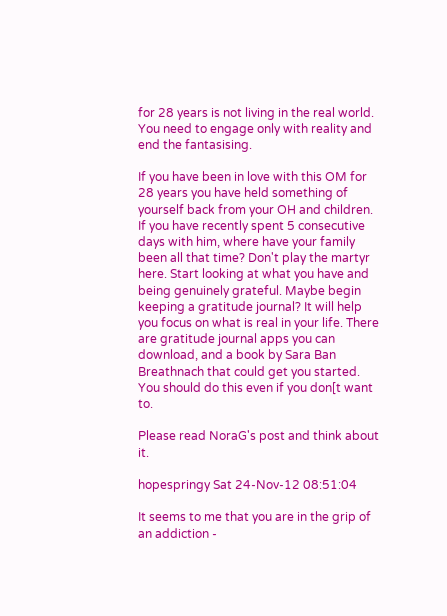for 28 years is not living in the real world. You need to engage only with reality and end the fantasising.

If you have been in love with this OM for 28 years you have held something of yourself back from your OH and children. If you have recently spent 5 consecutive days with him, where have your family been all that time? Don't play the martyr here. Start looking at what you have and being genuinely grateful. Maybe begin keeping a gratitude journal? It will help you focus on what is real in your life. There are gratitude journal apps you can download, and a book by Sara Ban Breathnach that could get you started. You should do this even if you don[t want to.

Please read NoraG's post and think about it.

hopespringy Sat 24-Nov-12 08:51:04

It seems to me that you are in the grip of an addiction -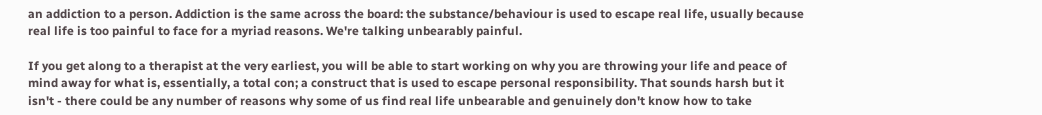an addiction to a person. Addiction is the same across the board: the substance/behaviour is used to escape real life, usually because real life is too painful to face for a myriad reasons. We're talking unbearably painful.

If you get along to a therapist at the very earliest, you will be able to start working on why you are throwing your life and peace of mind away for what is, essentially, a total con; a construct that is used to escape personal responsibility. That sounds harsh but it isn't - there could be any number of reasons why some of us find real life unbearable and genuinely don't know how to take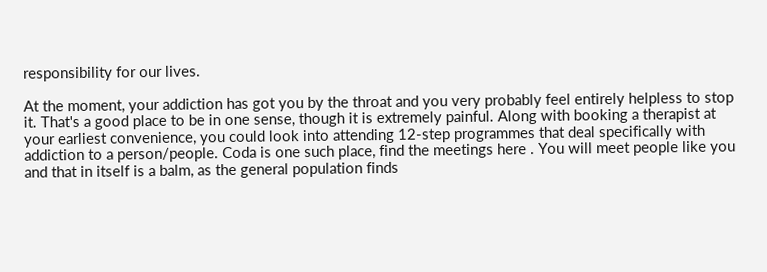responsibility for our lives.

At the moment, your addiction has got you by the throat and you very probably feel entirely helpless to stop it. That's a good place to be in one sense, though it is extremely painful. Along with booking a therapist at your earliest convenience, you could look into attending 12-step programmes that deal specifically with addiction to a person/people. Coda is one such place, find the meetings here . You will meet people like you and that in itself is a balm, as the general population finds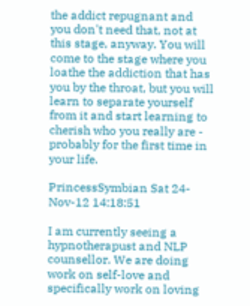the addict repugnant and you don't need that, not at this stage, anyway. You will come to the stage where you loathe the addiction that has you by the throat, but you will learn to separate yourself from it and start learning to cherish who you really are - probably for the first time in your life.

PrincessSymbian Sat 24-Nov-12 14:18:51

I am currently seeing a hypnotherapust and NLP counsellor. We are doing work on self-love and specifically work on loving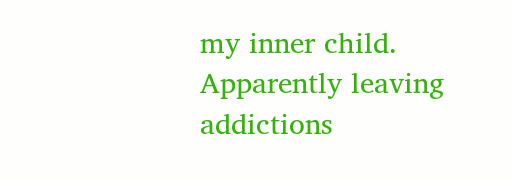my inner child. Apparently leaving addictions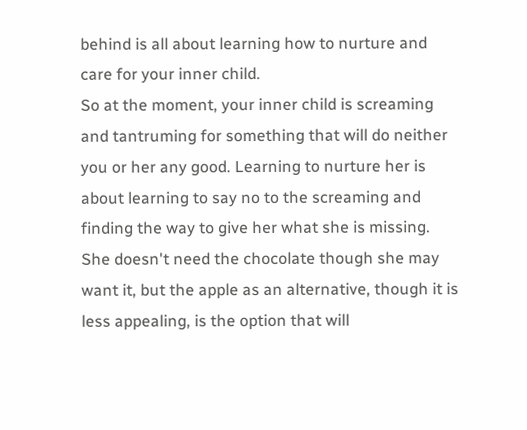behind is all about learning how to nurture and care for your inner child.
So at the moment, your inner child is screaming and tantruming for something that will do neither you or her any good. Learning to nurture her is about learning to say no to the screaming and finding the way to give her what she is missing.
She doesn't need the chocolate though she may want it, but the apple as an alternative, though it is less appealing, is the option that will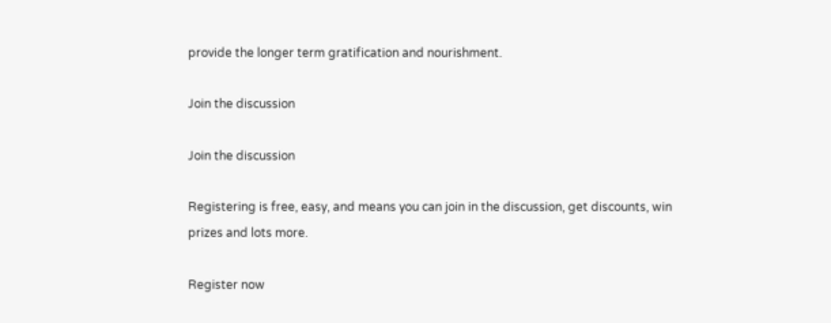provide the longer term gratification and nourishment.

Join the discussion

Join the discussion

Registering is free, easy, and means you can join in the discussion, get discounts, win prizes and lots more.

Register now